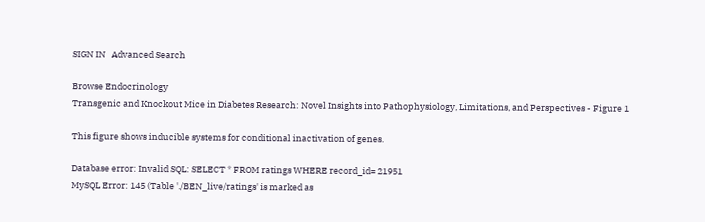SIGN IN   Advanced Search

Browse Endocrinology
Transgenic and Knockout Mice in Diabetes Research: Novel Insights into Pathophysiology, Limitations, and Perspectives - Figure 1

This figure shows inducible systems for conditional inactivation of genes.

Database error: Invalid SQL: SELECT * FROM ratings WHERE record_id= 21951
MySQL Error: 145 (Table './BEN_live/ratings' is marked as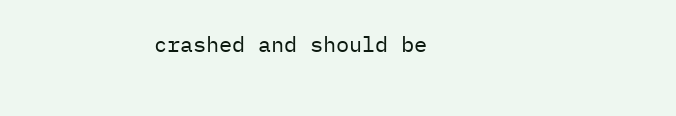crashed and should be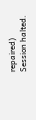repaired)
Session halted.